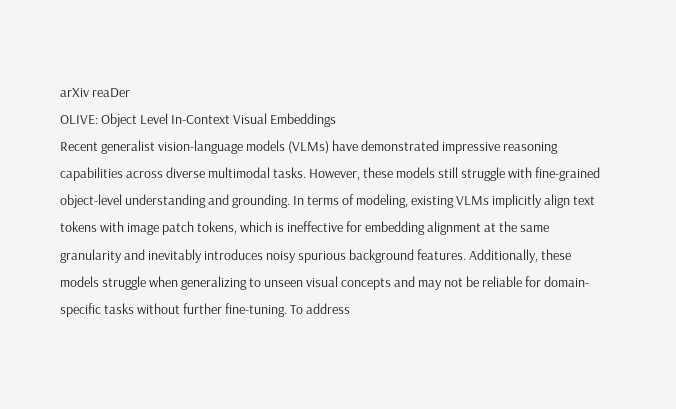arXiv reaDer
OLIVE: Object Level In-Context Visual Embeddings
Recent generalist vision-language models (VLMs) have demonstrated impressive reasoning capabilities across diverse multimodal tasks. However, these models still struggle with fine-grained object-level understanding and grounding. In terms of modeling, existing VLMs implicitly align text tokens with image patch tokens, which is ineffective for embedding alignment at the same granularity and inevitably introduces noisy spurious background features. Additionally, these models struggle when generalizing to unseen visual concepts and may not be reliable for domain-specific tasks without further fine-tuning. To address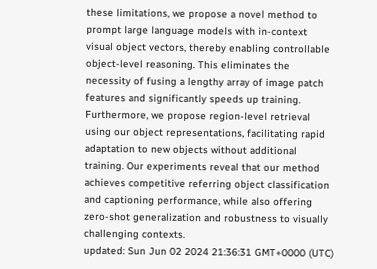these limitations, we propose a novel method to prompt large language models with in-context visual object vectors, thereby enabling controllable object-level reasoning. This eliminates the necessity of fusing a lengthy array of image patch features and significantly speeds up training. Furthermore, we propose region-level retrieval using our object representations, facilitating rapid adaptation to new objects without additional training. Our experiments reveal that our method achieves competitive referring object classification and captioning performance, while also offering zero-shot generalization and robustness to visually challenging contexts.
updated: Sun Jun 02 2024 21:36:31 GMT+0000 (UTC)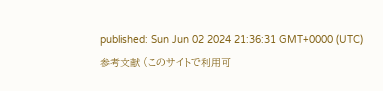published: Sun Jun 02 2024 21:36:31 GMT+0000 (UTC)
参考文献 (このサイトで利用可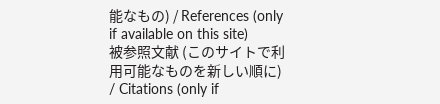能なもの) / References (only if available on this site)
被参照文献 (このサイトで利用可能なものを新しい順に) / Citations (only if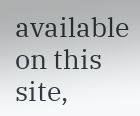available on this site,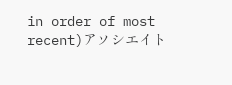in order of most recent)アソシエイト